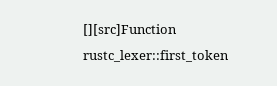[][src]Function rustc_lexer::first_token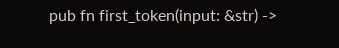pub fn first_token(input: &str) ->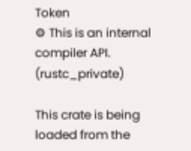Token
⚙ This is an internal compiler API. (rustc_private)

This crate is being loaded from the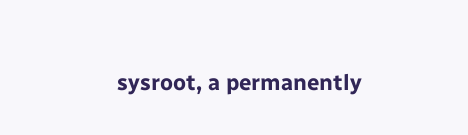sysroot, a permanently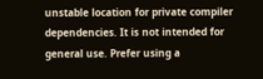unstable location for private compiler dependencies. It is not intended for general use. Prefer using a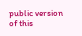public version of this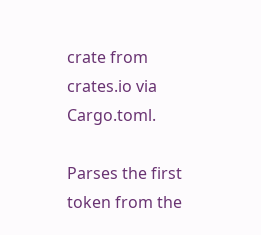crate from crates.io via Cargo.toml.

Parses the first token from the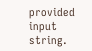provided input string.